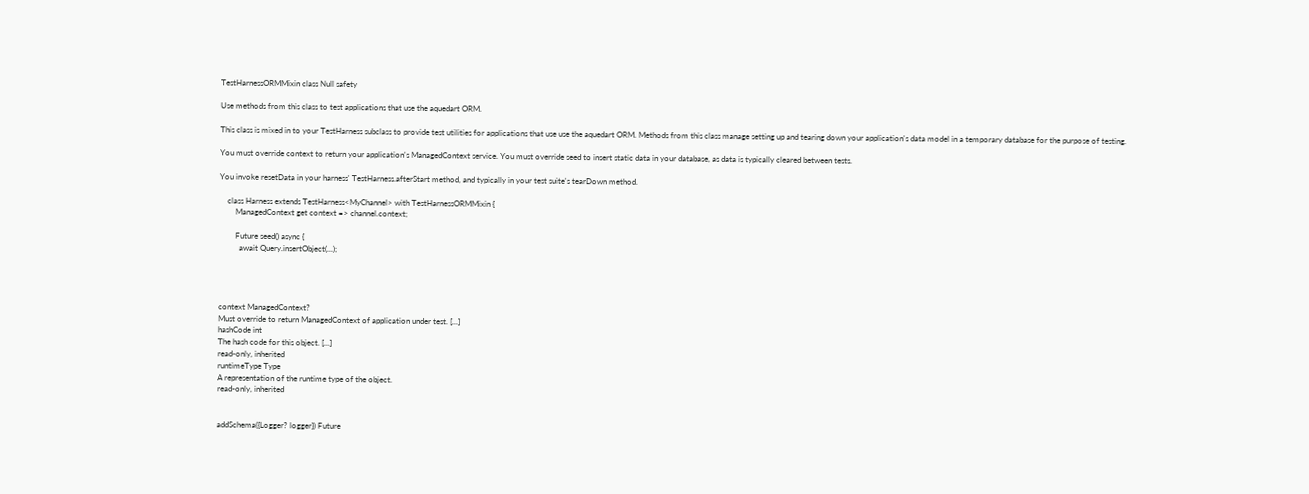TestHarnessORMMixin class Null safety

Use methods from this class to test applications that use the aquedart ORM.

This class is mixed in to your TestHarness subclass to provide test utilities for applications that use use the aquedart ORM. Methods from this class manage setting up and tearing down your application's data model in a temporary database for the purpose of testing.

You must override context to return your application's ManagedContext service. You must override seed to insert static data in your database, as data is typically cleared between tests.

You invoke resetData in your harness' TestHarness.afterStart method, and typically in your test suite's tearDown method.

    class Harness extends TestHarness<MyChannel> with TestHarnessORMMixin {
        ManagedContext get context => channel.context;

        Future seed() async {
          await Query.insertObject(...);




context ManagedContext?
Must override to return ManagedContext of application under test. [...]
hashCode int
The hash code for this object. [...]
read-only, inherited
runtimeType Type
A representation of the runtime type of the object.
read-only, inherited


addSchema({Logger? logger}) Future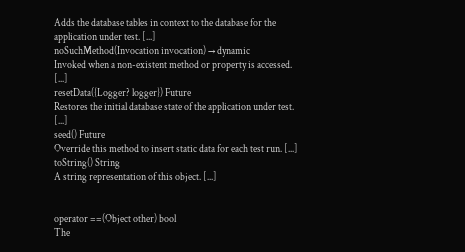Adds the database tables in context to the database for the application under test. [...]
noSuchMethod(Invocation invocation) → dynamic
Invoked when a non-existent method or property is accessed. [...]
resetData({Logger? logger}) Future
Restores the initial database state of the application under test. [...]
seed() Future
Override this method to insert static data for each test run. [...]
toString() String
A string representation of this object. [...]


operator ==(Object other) bool
The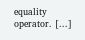equality operator. [...]